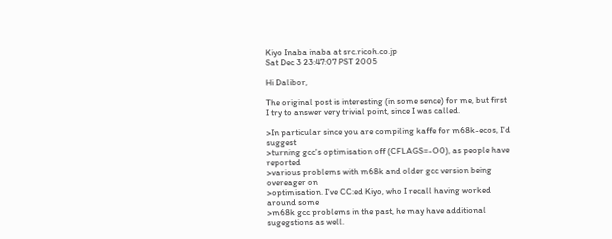Kiyo Inaba inaba at src.ricoh.co.jp
Sat Dec 3 23:47:07 PST 2005

Hi Dalibor,

The original post is interesting (in some sence) for me, but first
I try to answer very trivial point, since I was called.

>In particular since you are compiling kaffe for m68k-ecos, I'd suggest
>turning gcc's optimisation off (CFLAGS=-O0), as people have reported
>various problems with m68k and older gcc version being overeager on
>optimisation. I've CC:ed Kiyo, who I recall having worked around some
>m68k gcc problems in the past, he may have additional sugegstions as well.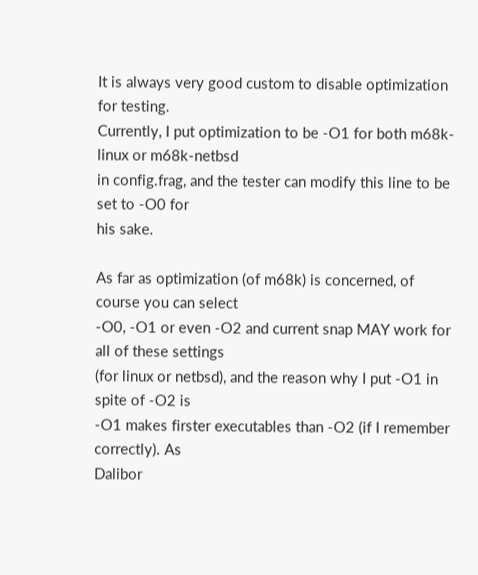It is always very good custom to disable optimization for testing.
Currently, I put optimization to be -O1 for both m68k-linux or m68k-netbsd
in config.frag, and the tester can modify this line to be set to -O0 for
his sake.

As far as optimization (of m68k) is concerned, of course you can select
-O0, -O1 or even -O2 and current snap MAY work for all of these settings
(for linux or netbsd), and the reason why I put -O1 in spite of -O2 is
-O1 makes firster executables than -O2 (if I remember correctly). As
Dalibor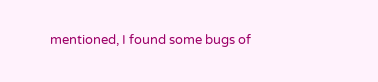mentioned, I found some bugs of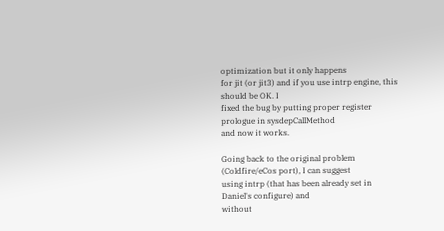optimization but it only happens
for jit (or jit3) and if you use intrp engine, this should be OK. I
fixed the bug by putting proper register prologue in sysdepCallMethod
and now it works.

Going back to the original problem (Coldfire/eCos port), I can suggest
using intrp (that has been already set in Daniel's configure) and
without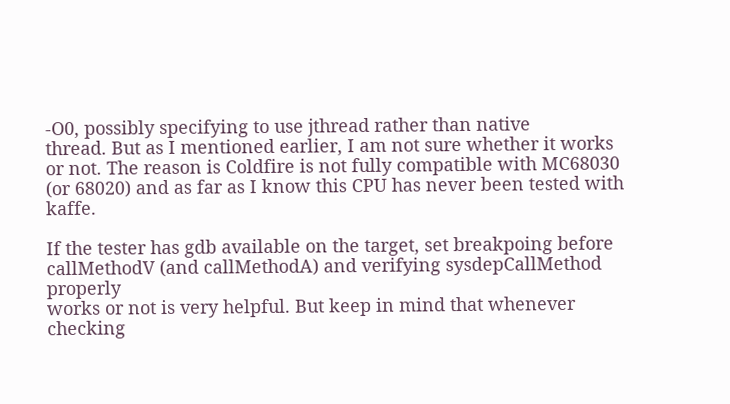-O0, possibly specifying to use jthread rather than native
thread. But as I mentioned earlier, I am not sure whether it works
or not. The reason is Coldfire is not fully compatible with MC68030
(or 68020) and as far as I know this CPU has never been tested with kaffe.

If the tester has gdb available on the target, set breakpoing before
callMethodV (and callMethodA) and verifying sysdepCallMethod properly
works or not is very helpful. But keep in mind that whenever checking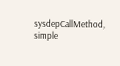sysdepCallMethod, simple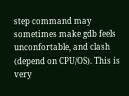step command may sometimes make gdb feels
unconfortable, and clash (depend on CPU/OS). This is very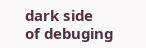dark side
of debuging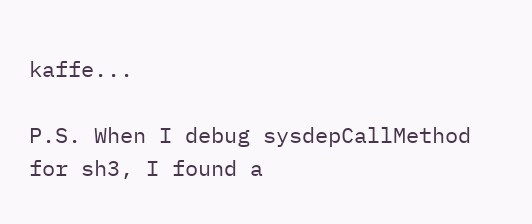kaffe...

P.S. When I debug sysdepCallMethod for sh3, I found a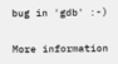bug in 'gdb' :-)

More information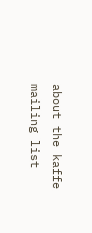about the kaffe mailing list